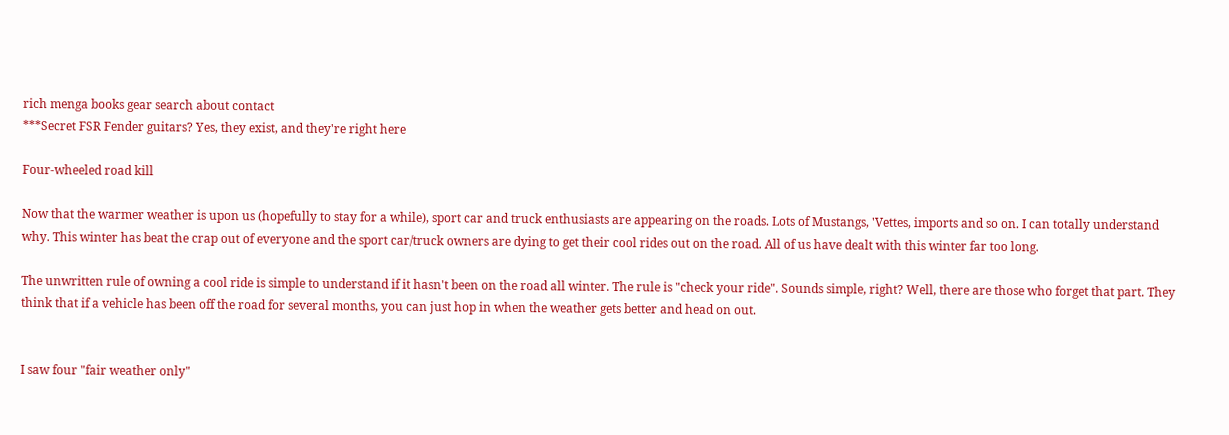rich menga books gear search about contact
***Secret FSR Fender guitars? Yes, they exist, and they're right here

Four-wheeled road kill

Now that the warmer weather is upon us (hopefully to stay for a while), sport car and truck enthusiasts are appearing on the roads. Lots of Mustangs, 'Vettes, imports and so on. I can totally understand why. This winter has beat the crap out of everyone and the sport car/truck owners are dying to get their cool rides out on the road. All of us have dealt with this winter far too long.

The unwritten rule of owning a cool ride is simple to understand if it hasn't been on the road all winter. The rule is "check your ride". Sounds simple, right? Well, there are those who forget that part. They think that if a vehicle has been off the road for several months, you can just hop in when the weather gets better and head on out.


I saw four "fair weather only"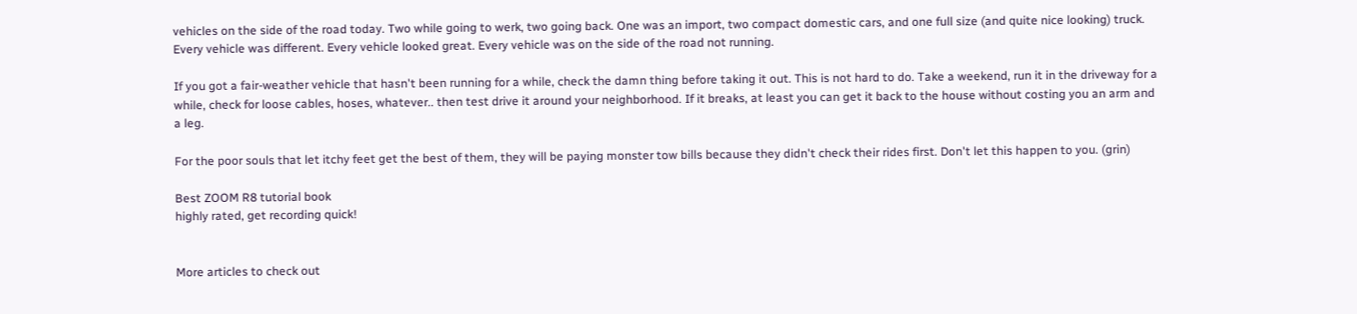vehicles on the side of the road today. Two while going to werk, two going back. One was an import, two compact domestic cars, and one full size (and quite nice looking) truck. Every vehicle was different. Every vehicle looked great. Every vehicle was on the side of the road not running.

If you got a fair-weather vehicle that hasn't been running for a while, check the damn thing before taking it out. This is not hard to do. Take a weekend, run it in the driveway for a while, check for loose cables, hoses, whatever.. then test drive it around your neighborhood. If it breaks, at least you can get it back to the house without costing you an arm and a leg.

For the poor souls that let itchy feet get the best of them, they will be paying monster tow bills because they didn't check their rides first. Don't let this happen to you. (grin)

Best ZOOM R8 tutorial book
highly rated, get recording quick!


More articles to check out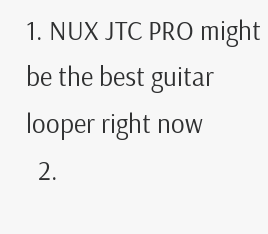1. NUX JTC PRO might be the best guitar looper right now
  2.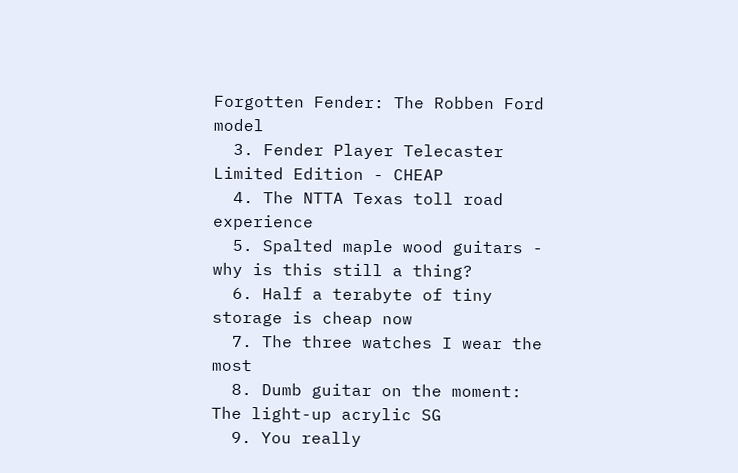Forgotten Fender: The Robben Ford model
  3. Fender Player Telecaster Limited Edition - CHEAP
  4. The NTTA Texas toll road experience
  5. Spalted maple wood guitars - why is this still a thing?
  6. Half a terabyte of tiny storage is cheap now
  7. The three watches I wear the most
  8. Dumb guitar on the moment: The light-up acrylic SG
  9. You really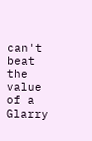can't beat the value of a Glarry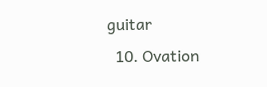guitar
  10. Ovation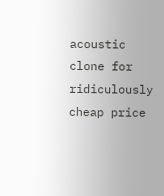acoustic clone for ridiculously cheap price